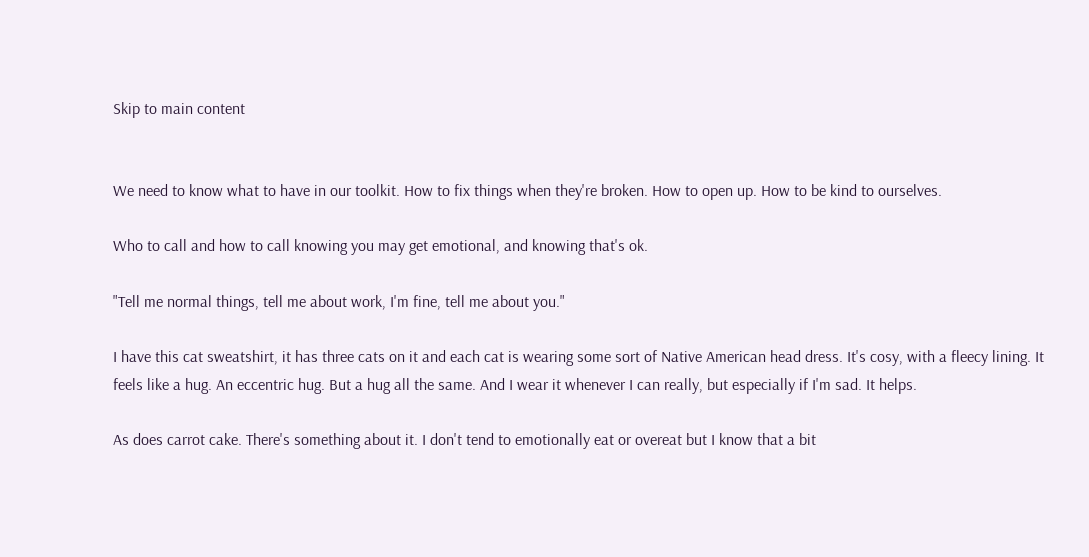Skip to main content


We need to know what to have in our toolkit. How to fix things when they're broken. How to open up. How to be kind to ourselves.

Who to call and how to call knowing you may get emotional, and knowing that's ok.

"Tell me normal things, tell me about work, I'm fine, tell me about you."

I have this cat sweatshirt, it has three cats on it and each cat is wearing some sort of Native American head dress. It's cosy, with a fleecy lining. It feels like a hug. An eccentric hug. But a hug all the same. And I wear it whenever I can really, but especially if I'm sad. It helps.

As does carrot cake. There's something about it. I don't tend to emotionally eat or overeat but I know that a bit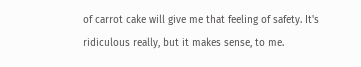of carrot cake will give me that feeling of safety. It's ridiculous really, but it makes sense, to me.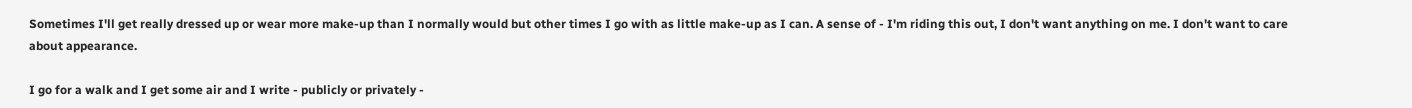Sometimes I'll get really dressed up or wear more make-up than I normally would but other times I go with as little make-up as I can. A sense of - I'm riding this out, I don't want anything on me. I don't want to care about appearance.

I go for a walk and I get some air and I write - publicly or privately -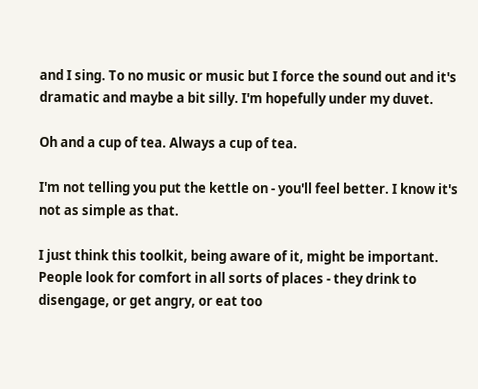and I sing. To no music or music but I force the sound out and it's dramatic and maybe a bit silly. I'm hopefully under my duvet.

Oh and a cup of tea. Always a cup of tea.

I'm not telling you put the kettle on - you'll feel better. I know it's not as simple as that.

I just think this toolkit, being aware of it, might be important. People look for comfort in all sorts of places - they drink to disengage, or get angry, or eat too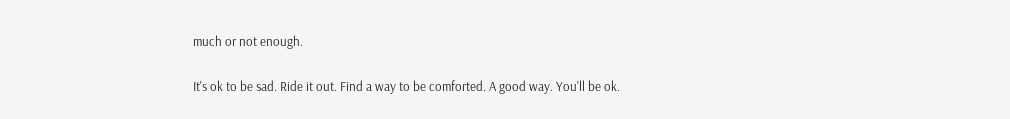much or not enough.

It's ok to be sad. Ride it out. Find a way to be comforted. A good way. You'll be ok.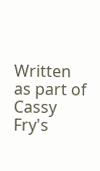Written as part of Cassy Fry's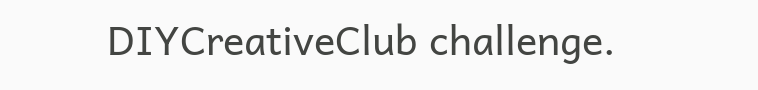DIYCreativeClub challenge.